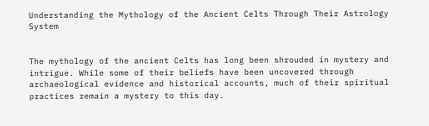Understanding the Mythology of the Ancient Celts Through Their Astrology System


The mythology of the ancient Celts has long been shrouded in mystery and intrigue. While some of their beliefs have been uncovered through archaeological evidence and historical accounts, much of their spiritual practices remain a mystery to this day.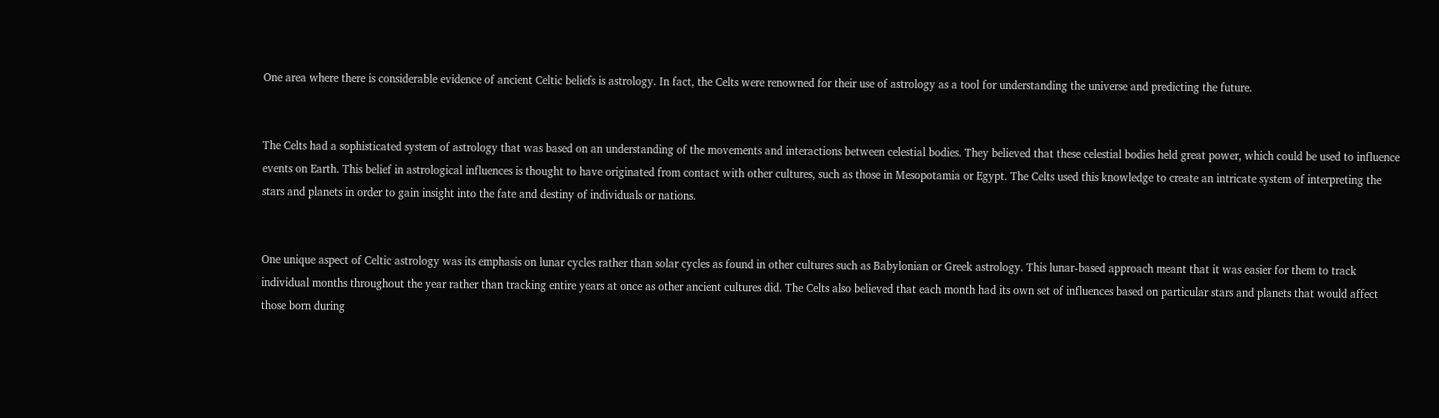One area where there is considerable evidence of ancient Celtic beliefs is astrology. In fact, the Celts were renowned for their use of astrology as a tool for understanding the universe and predicting the future.


The Celts had a sophisticated system of astrology that was based on an understanding of the movements and interactions between celestial bodies. They believed that these celestial bodies held great power, which could be used to influence events on Earth. This belief in astrological influences is thought to have originated from contact with other cultures, such as those in Mesopotamia or Egypt. The Celts used this knowledge to create an intricate system of interpreting the stars and planets in order to gain insight into the fate and destiny of individuals or nations.


One unique aspect of Celtic astrology was its emphasis on lunar cycles rather than solar cycles as found in other cultures such as Babylonian or Greek astrology. This lunar-based approach meant that it was easier for them to track individual months throughout the year rather than tracking entire years at once as other ancient cultures did. The Celts also believed that each month had its own set of influences based on particular stars and planets that would affect those born during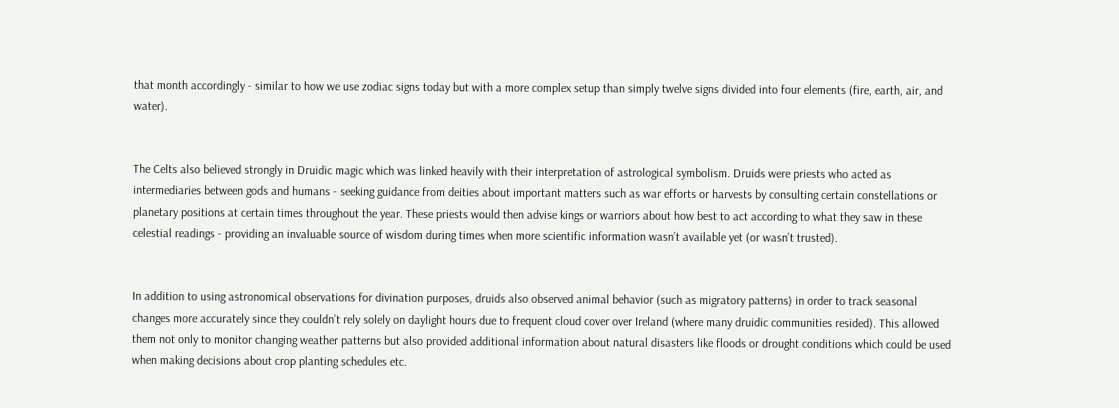that month accordingly - similar to how we use zodiac signs today but with a more complex setup than simply twelve signs divided into four elements (fire, earth, air, and water).


The Celts also believed strongly in Druidic magic which was linked heavily with their interpretation of astrological symbolism. Druids were priests who acted as intermediaries between gods and humans - seeking guidance from deities about important matters such as war efforts or harvests by consulting certain constellations or planetary positions at certain times throughout the year. These priests would then advise kings or warriors about how best to act according to what they saw in these celestial readings - providing an invaluable source of wisdom during times when more scientific information wasn’t available yet (or wasn’t trusted).


In addition to using astronomical observations for divination purposes, druids also observed animal behavior (such as migratory patterns) in order to track seasonal changes more accurately since they couldn’t rely solely on daylight hours due to frequent cloud cover over Ireland (where many druidic communities resided). This allowed them not only to monitor changing weather patterns but also provided additional information about natural disasters like floods or drought conditions which could be used when making decisions about crop planting schedules etc.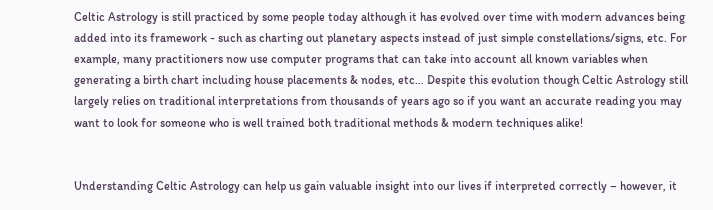Celtic Astrology is still practiced by some people today although it has evolved over time with modern advances being added into its framework - such as charting out planetary aspects instead of just simple constellations/signs, etc. For example, many practitioners now use computer programs that can take into account all known variables when generating a birth chart including house placements & nodes, etc… Despite this evolution though Celtic Astrology still largely relies on traditional interpretations from thousands of years ago so if you want an accurate reading you may want to look for someone who is well trained both traditional methods & modern techniques alike!


Understanding Celtic Astrology can help us gain valuable insight into our lives if interpreted correctly – however, it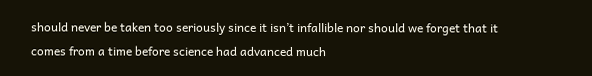should never be taken too seriously since it isn’t infallible nor should we forget that it comes from a time before science had advanced much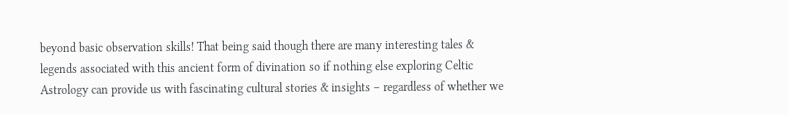beyond basic observation skills! That being said though there are many interesting tales & legends associated with this ancient form of divination so if nothing else exploring Celtic Astrology can provide us with fascinating cultural stories & insights – regardless of whether we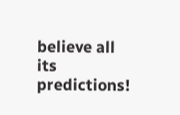believe all its predictions!